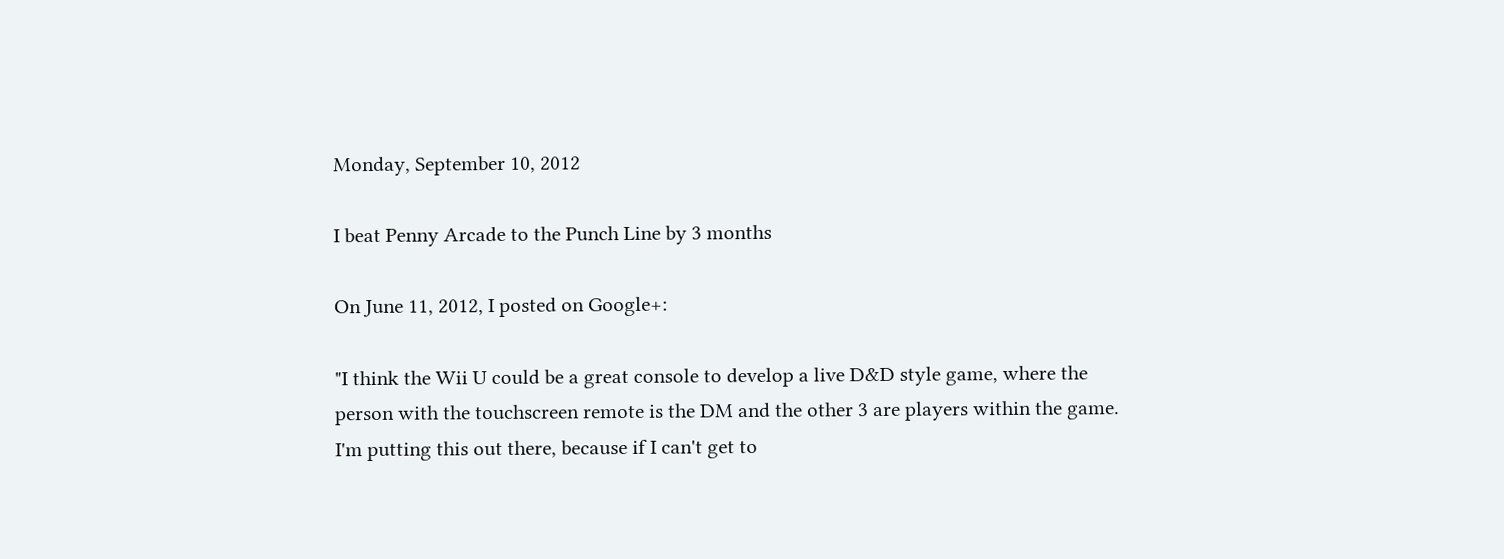Monday, September 10, 2012

I beat Penny Arcade to the Punch Line by 3 months

On June 11, 2012, I posted on Google+:

"I think the Wii U could be a great console to develop a live D&D style game, where the person with the touchscreen remote is the DM and the other 3 are players within the game. I'm putting this out there, because if I can't get to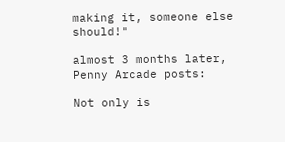making it, someone else should!"

almost 3 months later, Penny Arcade posts:

Not only is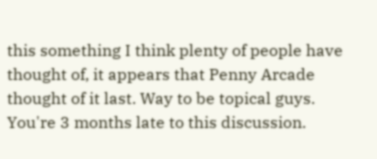this something I think plenty of people have thought of, it appears that Penny Arcade thought of it last. Way to be topical guys. You're 3 months late to this discussion.